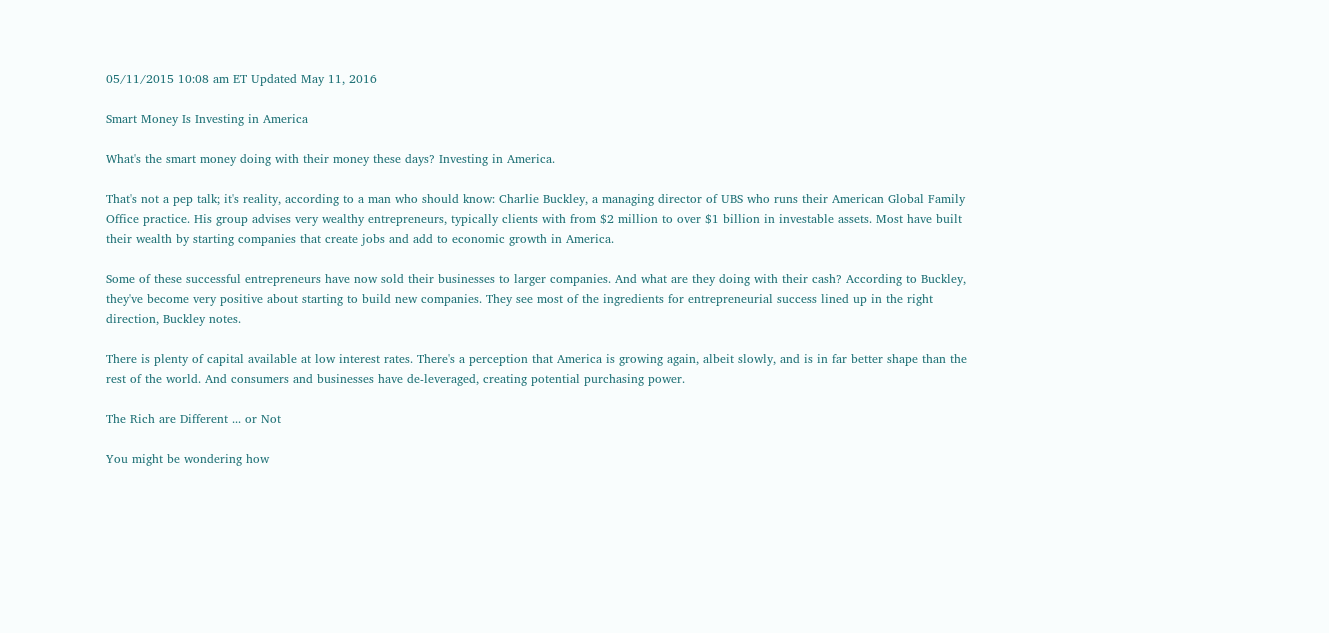05/11/2015 10:08 am ET Updated May 11, 2016

Smart Money Is Investing in America

What's the smart money doing with their money these days? Investing in America.

That's not a pep talk; it's reality, according to a man who should know: Charlie Buckley, a managing director of UBS who runs their American Global Family Office practice. His group advises very wealthy entrepreneurs, typically clients with from $2 million to over $1 billion in investable assets. Most have built their wealth by starting companies that create jobs and add to economic growth in America.

Some of these successful entrepreneurs have now sold their businesses to larger companies. And what are they doing with their cash? According to Buckley, they've become very positive about starting to build new companies. They see most of the ingredients for entrepreneurial success lined up in the right direction, Buckley notes.

There is plenty of capital available at low interest rates. There's a perception that America is growing again, albeit slowly, and is in far better shape than the rest of the world. And consumers and businesses have de-leveraged, creating potential purchasing power.

The Rich are Different ... or Not

You might be wondering how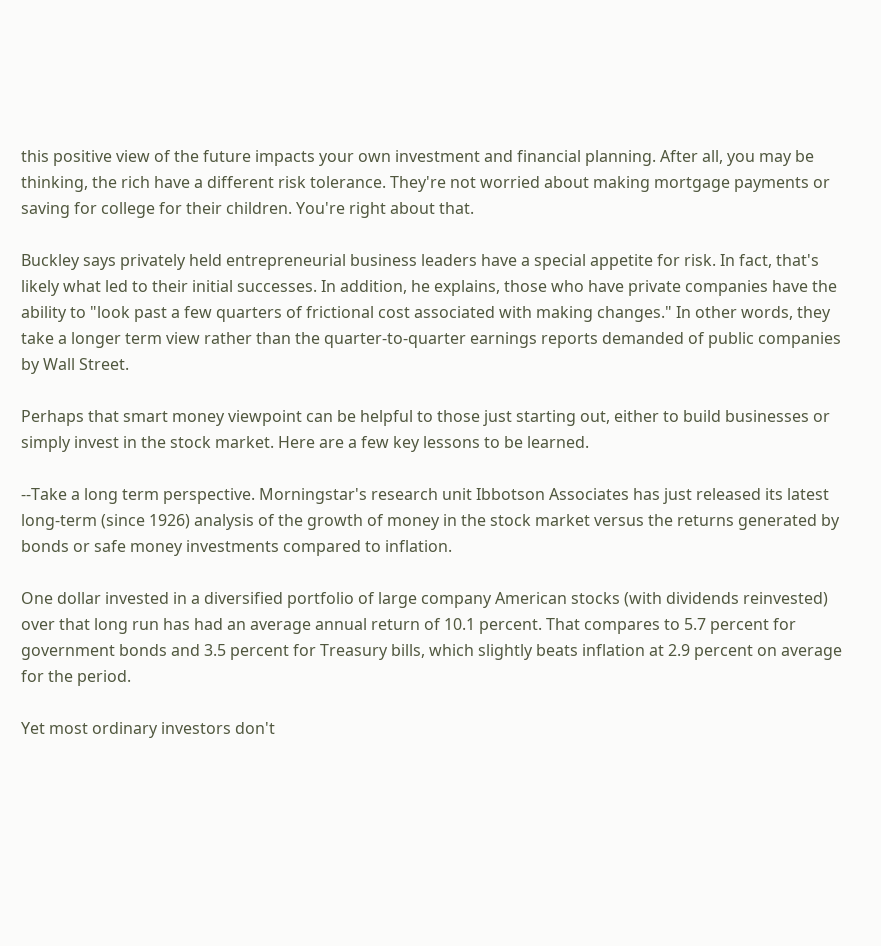this positive view of the future impacts your own investment and financial planning. After all, you may be thinking, the rich have a different risk tolerance. They're not worried about making mortgage payments or saving for college for their children. You're right about that.

Buckley says privately held entrepreneurial business leaders have a special appetite for risk. In fact, that's likely what led to their initial successes. In addition, he explains, those who have private companies have the ability to "look past a few quarters of frictional cost associated with making changes." In other words, they take a longer term view rather than the quarter-to-quarter earnings reports demanded of public companies by Wall Street.

Perhaps that smart money viewpoint can be helpful to those just starting out, either to build businesses or simply invest in the stock market. Here are a few key lessons to be learned.

--Take a long term perspective. Morningstar's research unit Ibbotson Associates has just released its latest long-term (since 1926) analysis of the growth of money in the stock market versus the returns generated by bonds or safe money investments compared to inflation.

One dollar invested in a diversified portfolio of large company American stocks (with dividends reinvested) over that long run has had an average annual return of 10.1 percent. That compares to 5.7 percent for government bonds and 3.5 percent for Treasury bills, which slightly beats inflation at 2.9 percent on average for the period.

Yet most ordinary investors don't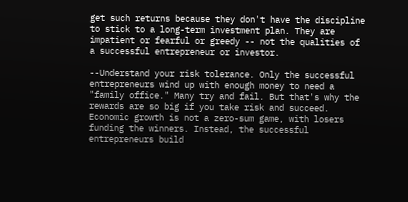get such returns because they don't have the discipline to stick to a long-term investment plan. They are impatient or fearful or greedy -- not the qualities of a successful entrepreneur or investor.

--Understand your risk tolerance. Only the successful entrepreneurs wind up with enough money to need a "family office." Many try and fail. But that's why the rewards are so big if you take risk and succeed. Economic growth is not a zero-sum game, with losers funding the winners. Instead, the successful entrepreneurs build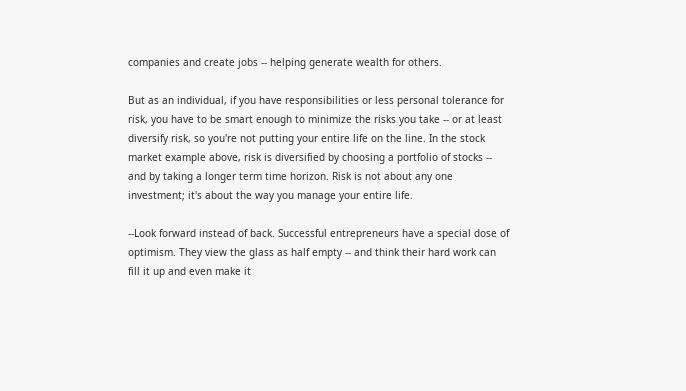companies and create jobs -- helping generate wealth for others.

But as an individual, if you have responsibilities or less personal tolerance for risk, you have to be smart enough to minimize the risks you take -- or at least diversify risk, so you're not putting your entire life on the line. In the stock market example above, risk is diversified by choosing a portfolio of stocks -- and by taking a longer term time horizon. Risk is not about any one investment; it's about the way you manage your entire life.

--Look forward instead of back. Successful entrepreneurs have a special dose of optimism. They view the glass as half empty -- and think their hard work can fill it up and even make it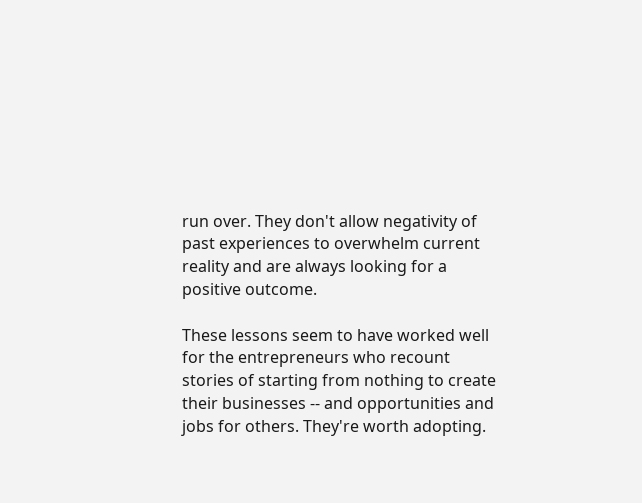run over. They don't allow negativity of past experiences to overwhelm current reality and are always looking for a positive outcome.

These lessons seem to have worked well for the entrepreneurs who recount stories of starting from nothing to create their businesses -- and opportunities and jobs for others. They're worth adopting.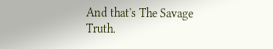And that's The Savage Truth.